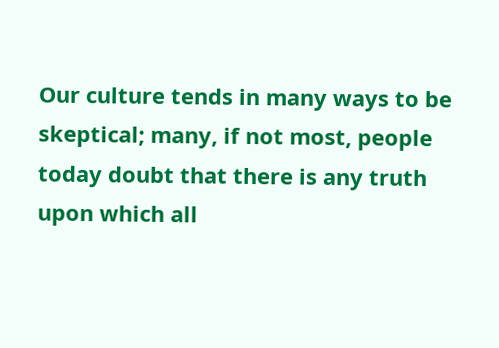Our culture tends in many ways to be skeptical; many, if not most, people today doubt that there is any truth upon which all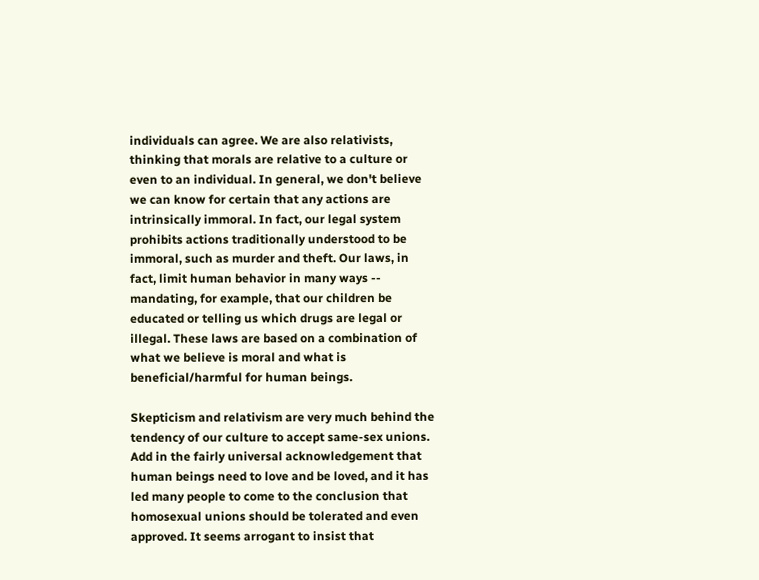individuals can agree. We are also relativists, thinking that morals are relative to a culture or even to an individual. In general, we don't believe we can know for certain that any actions are intrinsically immoral. In fact, our legal system prohibits actions traditionally understood to be immoral, such as murder and theft. Our laws, in fact, limit human behavior in many ways -- mandating, for example, that our children be educated or telling us which drugs are legal or illegal. These laws are based on a combination of what we believe is moral and what is beneficial/harmful for human beings.

Skepticism and relativism are very much behind the tendency of our culture to accept same-sex unions. Add in the fairly universal acknowledgement that human beings need to love and be loved, and it has led many people to come to the conclusion that homosexual unions should be tolerated and even approved. It seems arrogant to insist that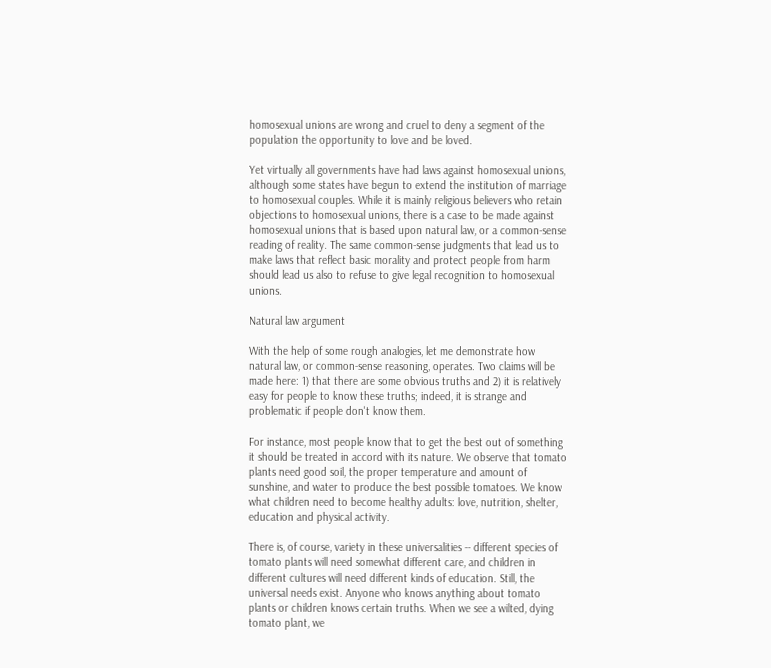homosexual unions are wrong and cruel to deny a segment of the population the opportunity to love and be loved.

Yet virtually all governments have had laws against homosexual unions, although some states have begun to extend the institution of marriage to homosexual couples. While it is mainly religious believers who retain objections to homosexual unions, there is a case to be made against homosexual unions that is based upon natural law, or a common-sense reading of reality. The same common-sense judgments that lead us to make laws that reflect basic morality and protect people from harm should lead us also to refuse to give legal recognition to homosexual unions.

Natural law argument

With the help of some rough analogies, let me demonstrate how natural law, or common-sense reasoning, operates. Two claims will be made here: 1) that there are some obvious truths and 2) it is relatively easy for people to know these truths; indeed, it is strange and problematic if people don't know them.

For instance, most people know that to get the best out of something it should be treated in accord with its nature. We observe that tomato plants need good soil, the proper temperature and amount of sunshine, and water to produce the best possible tomatoes. We know what children need to become healthy adults: love, nutrition, shelter, education and physical activity.

There is, of course, variety in these universalities -- different species of tomato plants will need somewhat different care, and children in different cultures will need different kinds of education. Still, the universal needs exist. Anyone who knows anything about tomato plants or children knows certain truths. When we see a wilted, dying tomato plant, we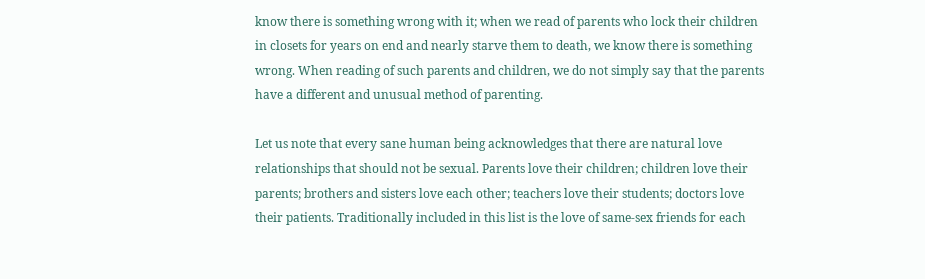know there is something wrong with it; when we read of parents who lock their children in closets for years on end and nearly starve them to death, we know there is something wrong. When reading of such parents and children, we do not simply say that the parents have a different and unusual method of parenting.

Let us note that every sane human being acknowledges that there are natural love relationships that should not be sexual. Parents love their children; children love their parents; brothers and sisters love each other; teachers love their students; doctors love their patients. Traditionally included in this list is the love of same-sex friends for each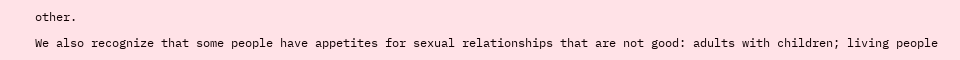other.

We also recognize that some people have appetites for sexual relationships that are not good: adults with children; living people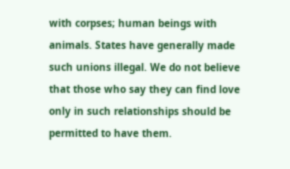with corpses; human beings with animals. States have generally made such unions illegal. We do not believe that those who say they can find love only in such relationships should be permitted to have them.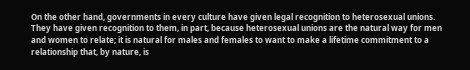On the other hand, governments in every culture have given legal recognition to heterosexual unions. They have given recognition to them, in part, because heterosexual unions are the natural way for men and women to relate; it is natural for males and females to want to make a lifetime commitment to a relationship that, by nature, is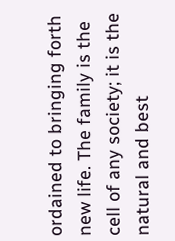ordained to bringing forth new life. The family is the cell of any society; it is the natural and best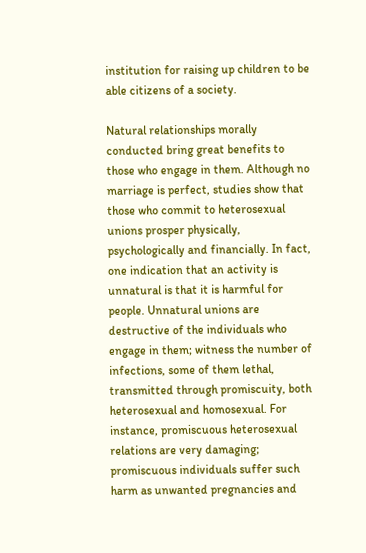institution for raising up children to be able citizens of a society.

Natural relationships morally conducted bring great benefits to those who engage in them. Although no marriage is perfect, studies show that those who commit to heterosexual unions prosper physically, psychologically and financially. In fact, one indication that an activity is unnatural is that it is harmful for people. Unnatural unions are destructive of the individuals who engage in them; witness the number of infections, some of them lethal, transmitted through promiscuity, both heterosexual and homosexual. For instance, promiscuous heterosexual relations are very damaging; promiscuous individuals suffer such harm as unwanted pregnancies and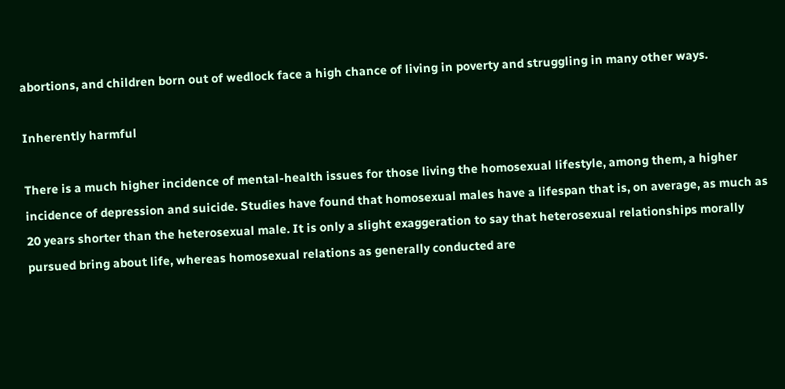abortions, and children born out of wedlock face a high chance of living in poverty and struggling in many other ways.

Inherently harmful

There is a much higher incidence of mental-health issues for those living the homosexual lifestyle, among them, a higher incidence of depression and suicide. Studies have found that homosexual males have a lifespan that is, on average, as much as 20 years shorter than the heterosexual male. It is only a slight exaggeration to say that heterosexual relationships morally pursued bring about life, whereas homosexual relations as generally conducted are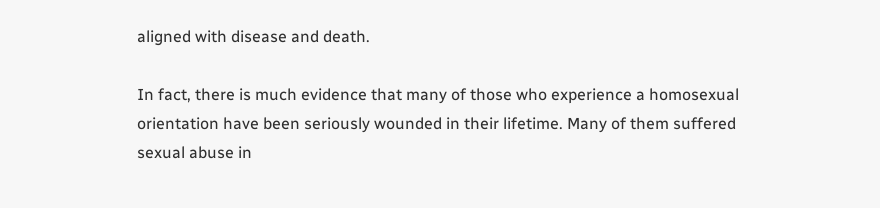aligned with disease and death.

In fact, there is much evidence that many of those who experience a homosexual orientation have been seriously wounded in their lifetime. Many of them suffered sexual abuse in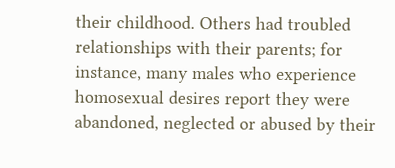their childhood. Others had troubled relationships with their parents; for instance, many males who experience homosexual desires report they were abandoned, neglected or abused by their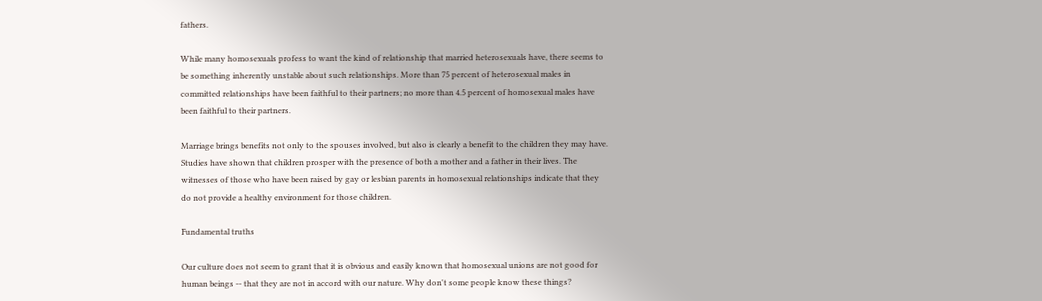fathers.

While many homosexuals profess to want the kind of relationship that married heterosexuals have, there seems to be something inherently unstable about such relationships. More than 75 percent of heterosexual males in committed relationships have been faithful to their partners; no more than 4.5 percent of homosexual males have been faithful to their partners.

Marriage brings benefits not only to the spouses involved, but also is clearly a benefit to the children they may have. Studies have shown that children prosper with the presence of both a mother and a father in their lives. The witnesses of those who have been raised by gay or lesbian parents in homosexual relationships indicate that they do not provide a healthy environment for those children.

Fundamental truths

Our culture does not seem to grant that it is obvious and easily known that homosexual unions are not good for human beings -- that they are not in accord with our nature. Why don't some people know these things?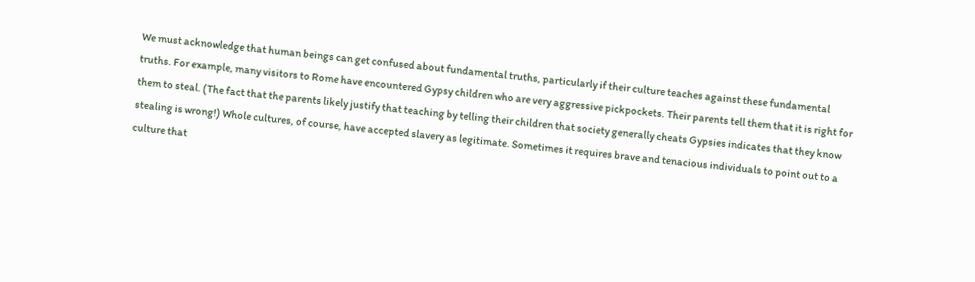We must acknowledge that human beings can get confused about fundamental truths, particularly if their culture teaches against these fundamental truths. For example, many visitors to Rome have encountered Gypsy children who are very aggressive pickpockets. Their parents tell them that it is right for them to steal. (The fact that the parents likely justify that teaching by telling their children that society generally cheats Gypsies indicates that they know stealing is wrong!) Whole cultures, of course, have accepted slavery as legitimate. Sometimes it requires brave and tenacious individuals to point out to a culture that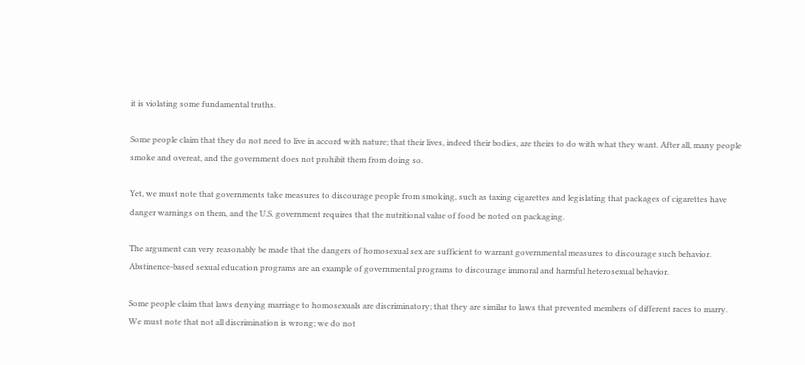it is violating some fundamental truths.

Some people claim that they do not need to live in accord with nature; that their lives, indeed their bodies, are theirs to do with what they want. After all, many people smoke and overeat, and the government does not prohibit them from doing so.

Yet, we must note that governments take measures to discourage people from smoking, such as taxing cigarettes and legislating that packages of cigarettes have danger warnings on them, and the U.S. government requires that the nutritional value of food be noted on packaging.

The argument can very reasonably be made that the dangers of homosexual sex are sufficient to warrant governmental measures to discourage such behavior. Abstinence-based sexual education programs are an example of governmental programs to discourage immoral and harmful heterosexual behavior.

Some people claim that laws denying marriage to homosexuals are discriminatory; that they are similar to laws that prevented members of different races to marry. We must note that not all discrimination is wrong; we do not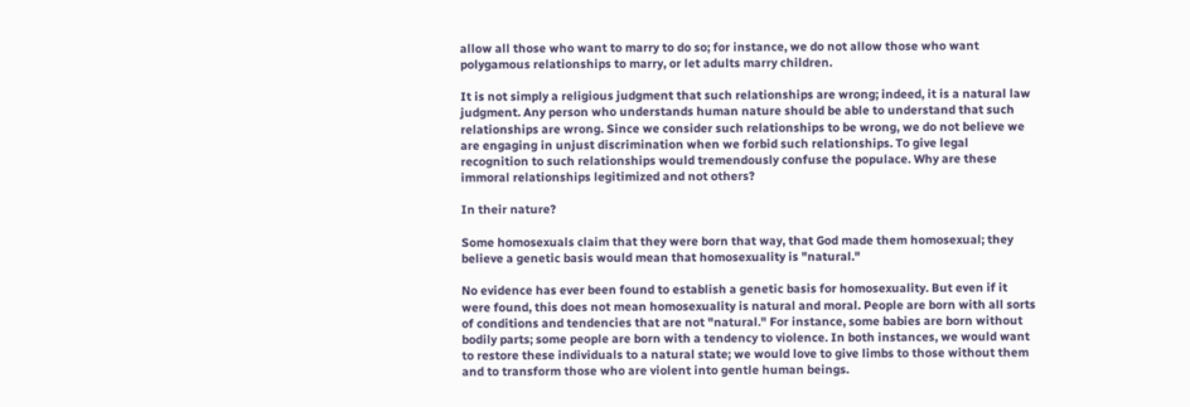allow all those who want to marry to do so; for instance, we do not allow those who want polygamous relationships to marry, or let adults marry children.

It is not simply a religious judgment that such relationships are wrong; indeed, it is a natural law judgment. Any person who understands human nature should be able to understand that such relationships are wrong. Since we consider such relationships to be wrong, we do not believe we are engaging in unjust discrimination when we forbid such relationships. To give legal recognition to such relationships would tremendously confuse the populace. Why are these immoral relationships legitimized and not others?

In their nature?

Some homosexuals claim that they were born that way, that God made them homosexual; they believe a genetic basis would mean that homosexuality is "natural."

No evidence has ever been found to establish a genetic basis for homosexuality. But even if it were found, this does not mean homosexuality is natural and moral. People are born with all sorts of conditions and tendencies that are not "natural." For instance, some babies are born without bodily parts; some people are born with a tendency to violence. In both instances, we would want to restore these individuals to a natural state; we would love to give limbs to those without them and to transform those who are violent into gentle human beings.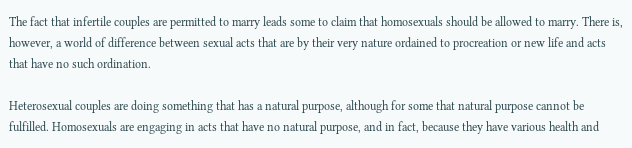The fact that infertile couples are permitted to marry leads some to claim that homosexuals should be allowed to marry. There is, however, a world of difference between sexual acts that are by their very nature ordained to procreation or new life and acts that have no such ordination.

Heterosexual couples are doing something that has a natural purpose, although for some that natural purpose cannot be fulfilled. Homosexuals are engaging in acts that have no natural purpose, and in fact, because they have various health and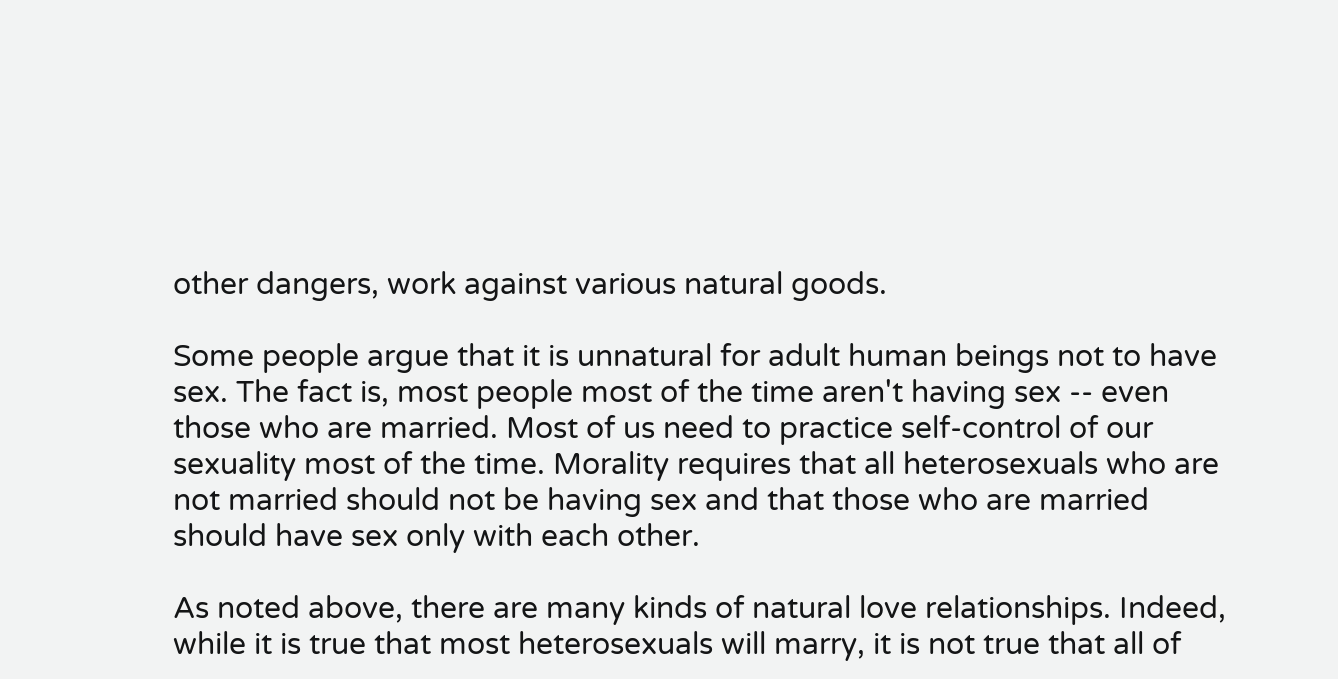other dangers, work against various natural goods.

Some people argue that it is unnatural for adult human beings not to have sex. The fact is, most people most of the time aren't having sex -- even those who are married. Most of us need to practice self-control of our sexuality most of the time. Morality requires that all heterosexuals who are not married should not be having sex and that those who are married should have sex only with each other.

As noted above, there are many kinds of natural love relationships. Indeed, while it is true that most heterosexuals will marry, it is not true that all of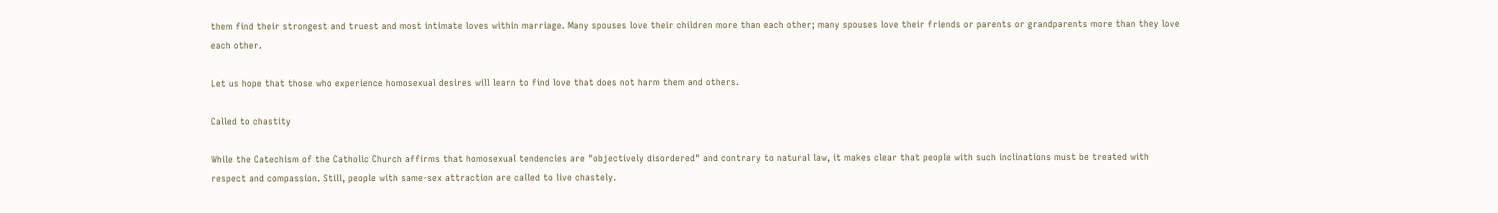them find their strongest and truest and most intimate loves within marriage. Many spouses love their children more than each other; many spouses love their friends or parents or grandparents more than they love each other.

Let us hope that those who experience homosexual desires will learn to find love that does not harm them and others.

Called to chastity

While the Catechism of the Catholic Church affirms that homosexual tendencies are "objectively disordered" and contrary to natural law, it makes clear that people with such inclinations must be treated with respect and compassion. Still, people with same-sex attraction are called to live chastely.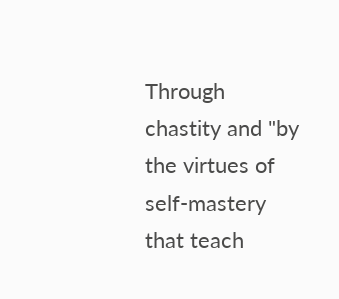Through chastity and "by the virtues of self-mastery that teach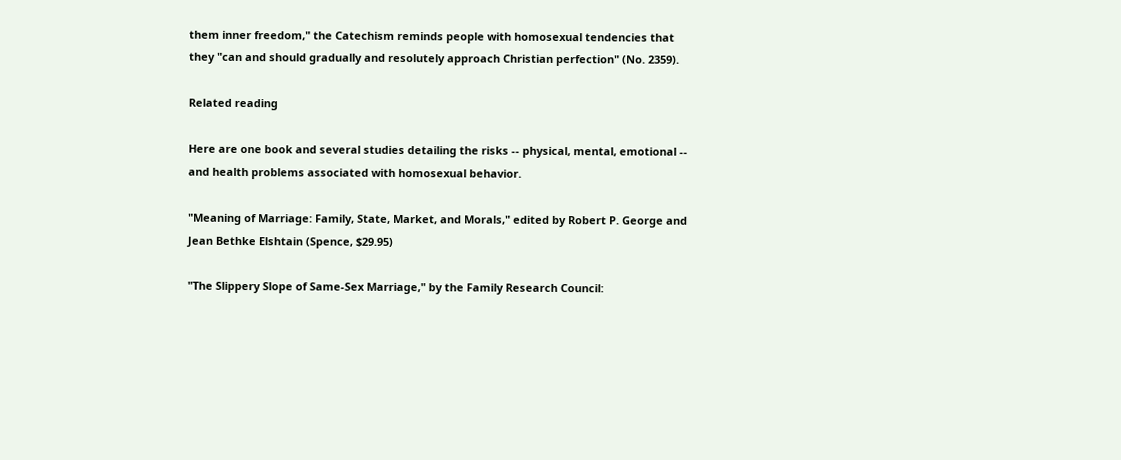them inner freedom," the Catechism reminds people with homosexual tendencies that they "can and should gradually and resolutely approach Christian perfection" (No. 2359).

Related reading

Here are one book and several studies detailing the risks -- physical, mental, emotional -- and health problems associated with homosexual behavior.

"Meaning of Marriage: Family, State, Market, and Morals," edited by Robert P. George and Jean Bethke Elshtain (Spence, $29.95)

"The Slippery Slope of Same-Sex Marriage," by the Family Research Council: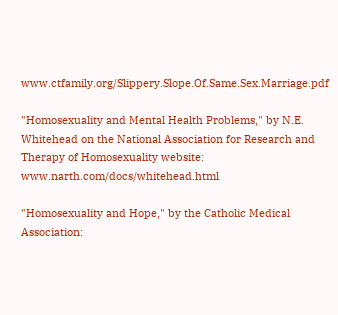www.ctfamily.org/Slippery.Slope.Of.Same.Sex.Marriage.pdf

"Homosexuality and Mental Health Problems," by N.E. Whitehead on the National Association for Research and Therapy of Homosexuality website: www.narth.com/docs/whitehead.html

"Homosexuality and Hope," by the Catholic Medical Association: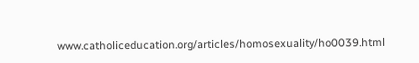www.catholiceducation.org/articles/homosexuality/ho0039.html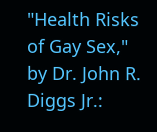"Health Risks of Gay Sex," by Dr. John R. Diggs Jr.: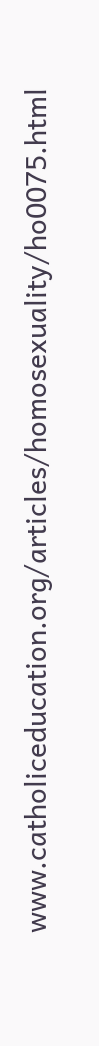www.catholiceducation.org/articles/homosexuality/ho0075.html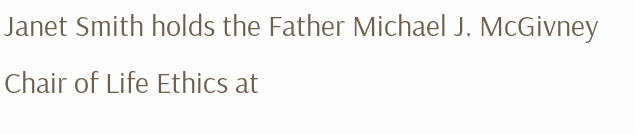Janet Smith holds the Father Michael J. McGivney Chair of Life Ethics at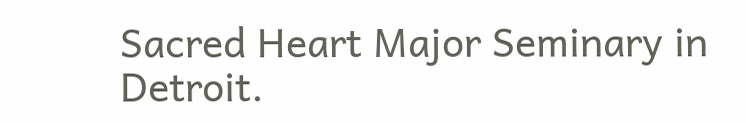Sacred Heart Major Seminary in Detroit.